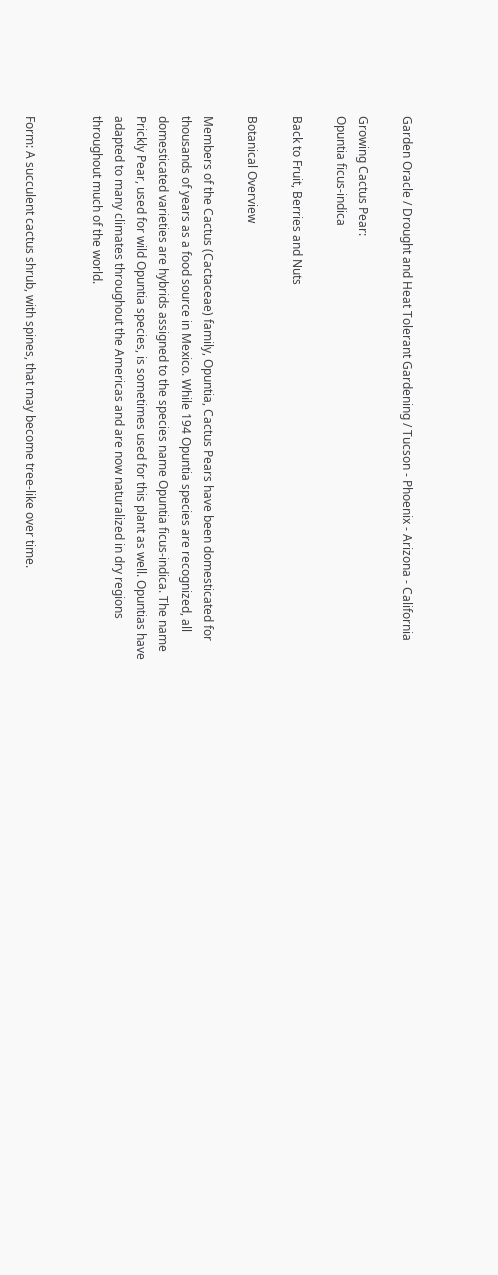Garden Oracle / Drought and Heat Tolerant Gardening / Tucson - Phoenix - Arizona - California

Growing Cactus Pear:
Opuntia ficus-indica

Back to Fruit, Berries and Nuts

Botanical Overview

Members of the Cactus (Cactaceae) family, Opuntia, Cactus Pears have been domesticated for thousands of years as a food source in Mexico. While 194 Opuntia species are recognized, all domesticated varieties are hybrids assigned to the species name Opuntia ficus-indica. The name Prickly Pear, used for wild Opuntia species, is sometimes used for this plant as well. Opuntias have adapted to many climates throughout the Americas and are now naturalized in dry regions throughout much of the world.


Form: A succulent cactus shrub, with spines, that may become tree-like over time.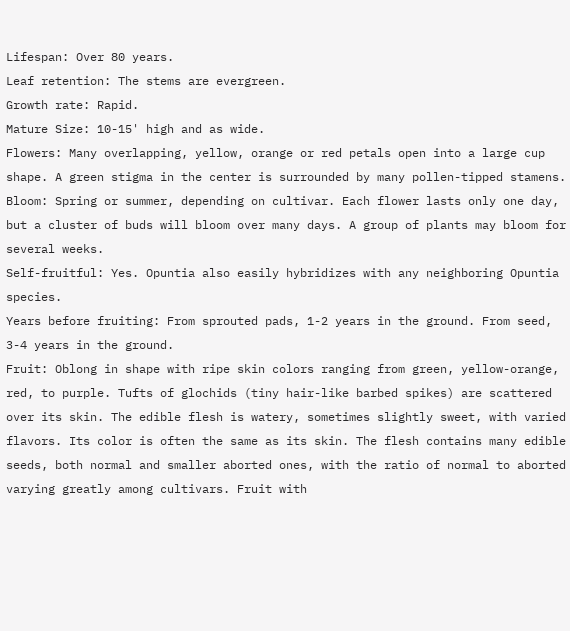Lifespan: Over 80 years.
Leaf retention: The stems are evergreen.
Growth rate: Rapid.
Mature Size: 10-15' high and as wide.
Flowers: Many overlapping, yellow, orange or red petals open into a large cup shape. A green stigma in the center is surrounded by many pollen-tipped stamens.
Bloom: Spring or summer, depending on cultivar. Each flower lasts only one day, but a cluster of buds will bloom over many days. A group of plants may bloom for several weeks.
Self-fruitful: Yes. Opuntia also easily hybridizes with any neighboring Opuntia species.
Years before fruiting: From sprouted pads, 1-2 years in the ground. From seed, 3-4 years in the ground.
Fruit: Oblong in shape with ripe skin colors ranging from green, yellow-orange, red, to purple. Tufts of glochids (tiny hair-like barbed spikes) are scattered over its skin. The edible flesh is watery, sometimes slightly sweet, with varied flavors. Its color is often the same as its skin. The flesh contains many edible seeds, both normal and smaller aborted ones, with the ratio of normal to aborted varying greatly among cultivars. Fruit with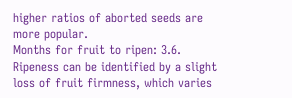higher ratios of aborted seeds are more popular.
Months for fruit to ripen: 3.6. Ripeness can be identified by a slight loss of fruit firmness, which varies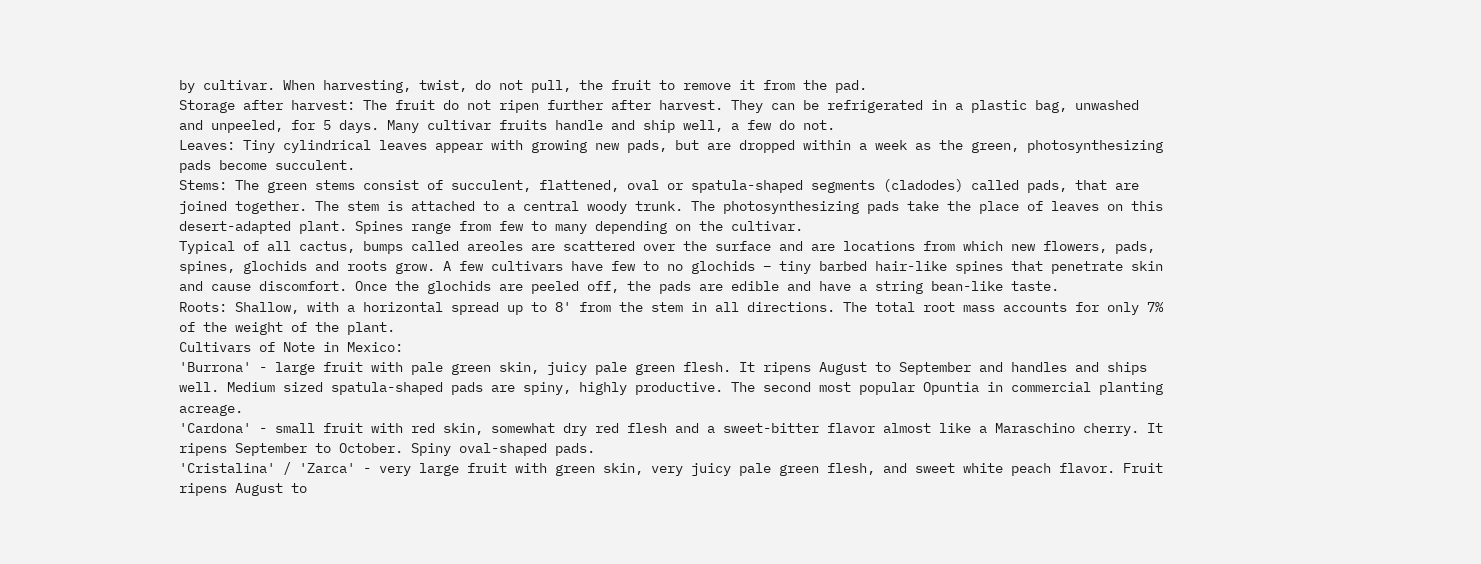by cultivar. When harvesting, twist, do not pull, the fruit to remove it from the pad.
Storage after harvest: The fruit do not ripen further after harvest. They can be refrigerated in a plastic bag, unwashed and unpeeled, for 5 days. Many cultivar fruits handle and ship well, a few do not.
Leaves: Tiny cylindrical leaves appear with growing new pads, but are dropped within a week as the green, photosynthesizing pads become succulent.
Stems: The green stems consist of succulent, flattened, oval or spatula-shaped segments (cladodes) called pads, that are joined together. The stem is attached to a central woody trunk. The photosynthesizing pads take the place of leaves on this desert-adapted plant. Spines range from few to many depending on the cultivar.
Typical of all cactus, bumps called areoles are scattered over the surface and are locations from which new flowers, pads, spines, glochids and roots grow. A few cultivars have few to no glochids – tiny barbed hair-like spines that penetrate skin and cause discomfort. Once the glochids are peeled off, the pads are edible and have a string bean-like taste.
Roots: Shallow, with a horizontal spread up to 8' from the stem in all directions. The total root mass accounts for only 7% of the weight of the plant.
Cultivars of Note in Mexico:
'Burrona' - large fruit with pale green skin, juicy pale green flesh. It ripens August to September and handles and ships well. Medium sized spatula-shaped pads are spiny, highly productive. The second most popular Opuntia in commercial planting acreage.
'Cardona' - small fruit with red skin, somewhat dry red flesh and a sweet-bitter flavor almost like a Maraschino cherry. It ripens September to October. Spiny oval-shaped pads.
'Cristalina' / 'Zarca' - very large fruit with green skin, very juicy pale green flesh, and sweet white peach flavor. Fruit ripens August to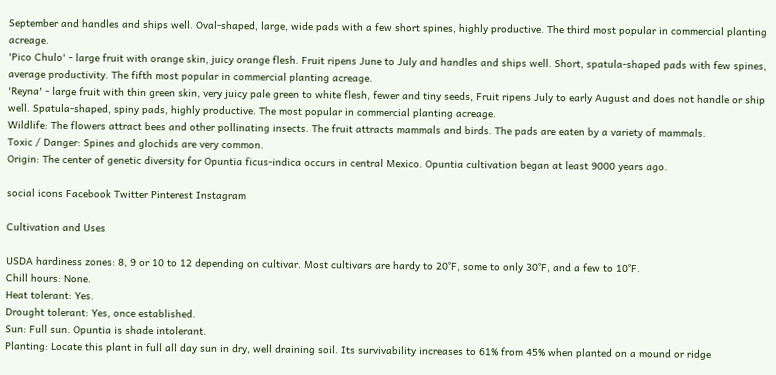September and handles and ships well. Oval-shaped, large, wide pads with a few short spines, highly productive. The third most popular in commercial planting acreage.
'Pico Chulo' - large fruit with orange skin, juicy orange flesh. Fruit ripens June to July and handles and ships well. Short, spatula-shaped pads with few spines, average productivity. The fifth most popular in commercial planting acreage.
'Reyna' - large fruit with thin green skin, very juicy pale green to white flesh, fewer and tiny seeds, Fruit ripens July to early August and does not handle or ship well. Spatula-shaped, spiny pads, highly productive. The most popular in commercial planting acreage.
Wildlife: The flowers attract bees and other pollinating insects. The fruit attracts mammals and birds. The pads are eaten by a variety of mammals.
Toxic / Danger: Spines and glochids are very common.
Origin: The center of genetic diversity for Opuntia ficus-indica occurs in central Mexico. Opuntia cultivation began at least 9000 years ago.

social icons Facebook Twitter Pinterest Instagram

Cultivation and Uses

USDA hardiness zones: 8, 9 or 10 to 12 depending on cultivar. Most cultivars are hardy to 20°F, some to only 30°F, and a few to 10°F.
Chill hours: None.
Heat tolerant: Yes.
Drought tolerant: Yes, once established.
Sun: Full sun. Opuntia is shade intolerant.
Planting: Locate this plant in full all day sun in dry, well draining soil. Its survivability increases to 61% from 45% when planted on a mound or ridge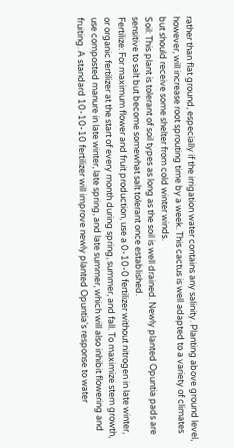rather than flat ground, especially if the irrigation water contains any salinity. Planting above ground level, however, will increase root sprouting time by a week. This cactus is well adapted to a variety of climates but should receive some shelter from cold winter winds.
Soil: This plant is tolerant of soil types as long as the soil is well drained. Newly planted Opuntia pads are sensitive to salt but become somewhat salt tolerant once established.
Fertilize: For maximum flower and fruit production, use a 0-10-0 fertilizer without nitrogen in late winter, or organic fertilizer at the start of every month during spring, summer, and fall. To maximize stem growth, use composted manure in late winter, late spring, and late summer, which will also inhibit flowering and fruiting. A standard 10-10-10 fertilizer will improve newly planted Opuntia's response to water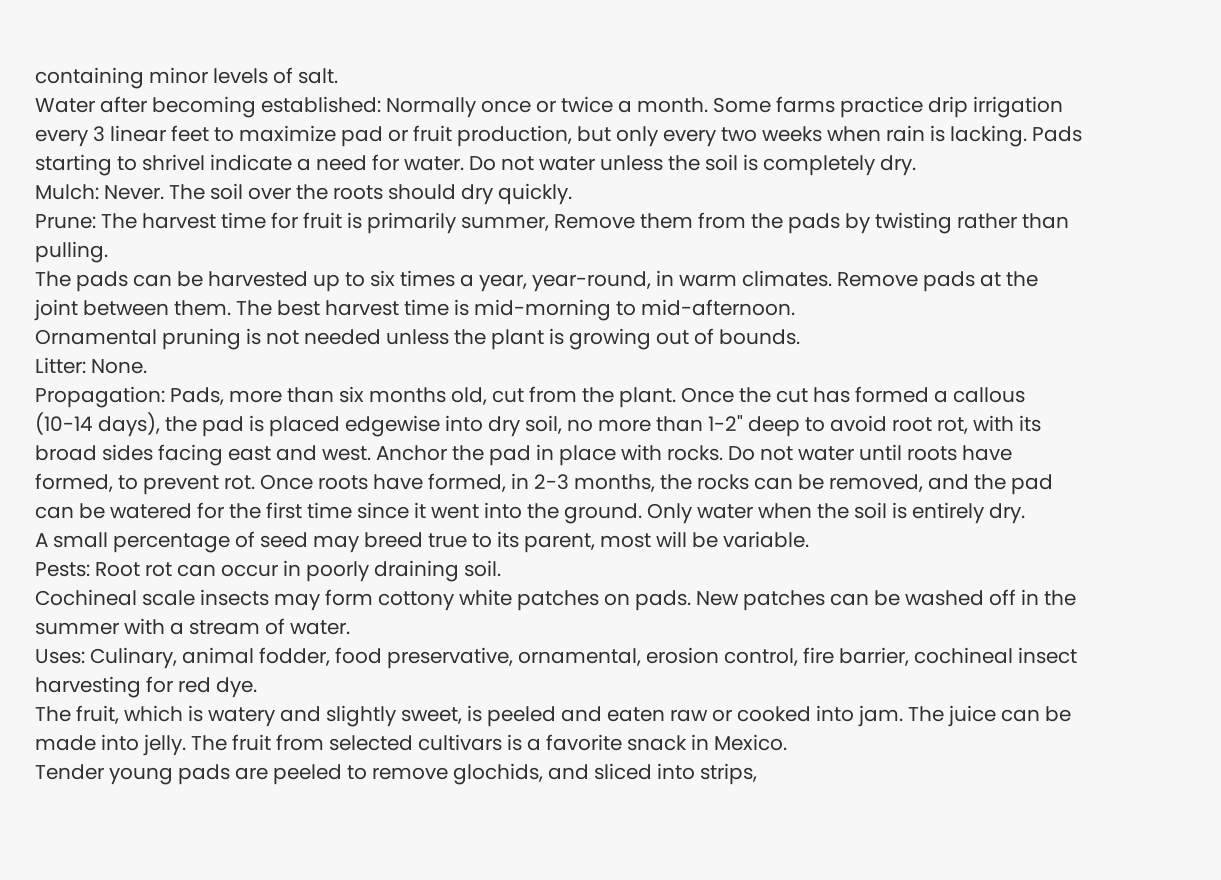containing minor levels of salt.
Water after becoming established: Normally once or twice a month. Some farms practice drip irrigation every 3 linear feet to maximize pad or fruit production, but only every two weeks when rain is lacking. Pads starting to shrivel indicate a need for water. Do not water unless the soil is completely dry.
Mulch: Never. The soil over the roots should dry quickly.
Prune: The harvest time for fruit is primarily summer, Remove them from the pads by twisting rather than pulling.
The pads can be harvested up to six times a year, year-round, in warm climates. Remove pads at the joint between them. The best harvest time is mid-morning to mid-afternoon.
Ornamental pruning is not needed unless the plant is growing out of bounds.
Litter: None.
Propagation: Pads, more than six months old, cut from the plant. Once the cut has formed a callous (10-14 days), the pad is placed edgewise into dry soil, no more than 1-2" deep to avoid root rot, with its broad sides facing east and west. Anchor the pad in place with rocks. Do not water until roots have formed, to prevent rot. Once roots have formed, in 2-3 months, the rocks can be removed, and the pad can be watered for the first time since it went into the ground. Only water when the soil is entirely dry.
A small percentage of seed may breed true to its parent, most will be variable.
Pests: Root rot can occur in poorly draining soil.
Cochineal scale insects may form cottony white patches on pads. New patches can be washed off in the summer with a stream of water.
Uses: Culinary, animal fodder, food preservative, ornamental, erosion control, fire barrier, cochineal insect harvesting for red dye.
The fruit, which is watery and slightly sweet, is peeled and eaten raw or cooked into jam. The juice can be made into jelly. The fruit from selected cultivars is a favorite snack in Mexico.
Tender young pads are peeled to remove glochids, and sliced into strips,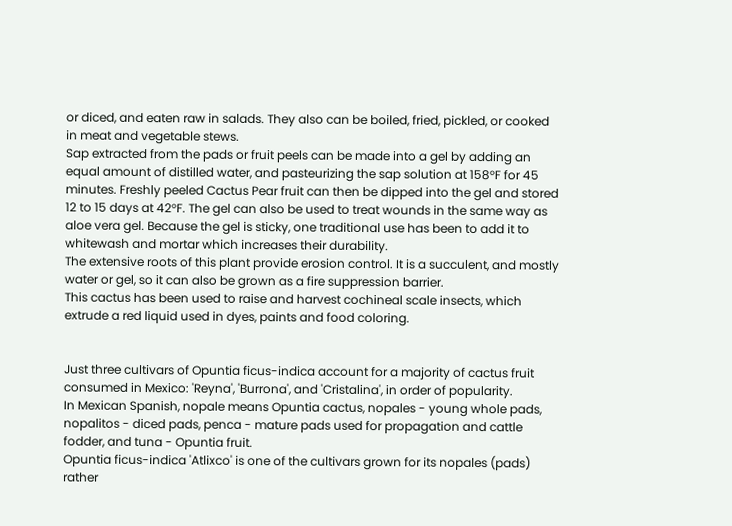or diced, and eaten raw in salads. They also can be boiled, fried, pickled, or cooked in meat and vegetable stews.
Sap extracted from the pads or fruit peels can be made into a gel by adding an equal amount of distilled water, and pasteurizing the sap solution at 158°F for 45 minutes. Freshly peeled Cactus Pear fruit can then be dipped into the gel and stored 12 to 15 days at 42°F. The gel can also be used to treat wounds in the same way as aloe vera gel. Because the gel is sticky, one traditional use has been to add it to whitewash and mortar which increases their durability.
The extensive roots of this plant provide erosion control. It is a succulent, and mostly water or gel, so it can also be grown as a fire suppression barrier.
This cactus has been used to raise and harvest cochineal scale insects, which extrude a red liquid used in dyes, paints and food coloring.


Just three cultivars of Opuntia ficus-indica account for a majority of cactus fruit consumed in Mexico: 'Reyna', 'Burrona', and 'Cristalina', in order of popularity.
In Mexican Spanish, nopale means Opuntia cactus, nopales - young whole pads, nopalitos - diced pads, penca - mature pads used for propagation and cattle fodder, and tuna - Opuntia fruit.
Opuntia ficus-indica 'Atlixco' is one of the cultivars grown for its nopales (pads) rather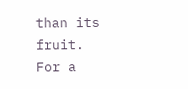than its fruit.
For a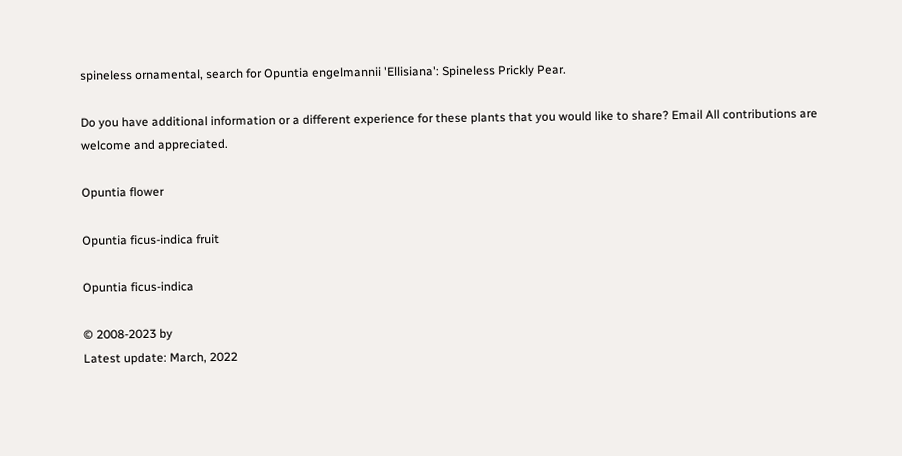spineless ornamental, search for Opuntia engelmannii 'Ellisiana': Spineless Prickly Pear.

Do you have additional information or a different experience for these plants that you would like to share? Email All contributions are welcome and appreciated.

Opuntia flower

Opuntia ficus-indica fruit

Opuntia ficus-indica

© 2008-2023 by
Latest update: March, 2022